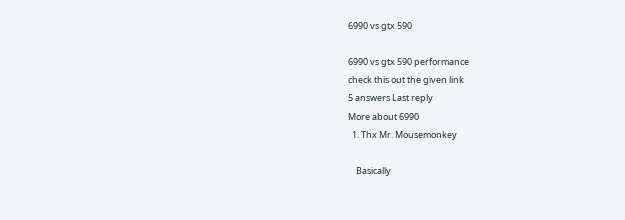6990 vs gtx 590

6990 vs gtx 590 performance
check this out the given link
5 answers Last reply
More about 6990
  1. Thx Mr. Mousemonkey

    Basically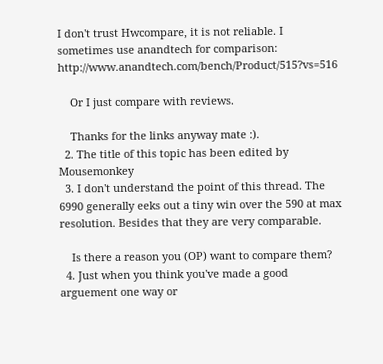I don't trust Hwcompare, it is not reliable. I sometimes use anandtech for comparison: http://www.anandtech.com/bench/Product/515?vs=516

    Or I just compare with reviews.

    Thanks for the links anyway mate :).
  2. The title of this topic has been edited by Mousemonkey
  3. I don't understand the point of this thread. The 6990 generally eeks out a tiny win over the 590 at max resolution. Besides that they are very comparable.

    Is there a reason you (OP) want to compare them?
  4. Just when you think you've made a good arguement one way or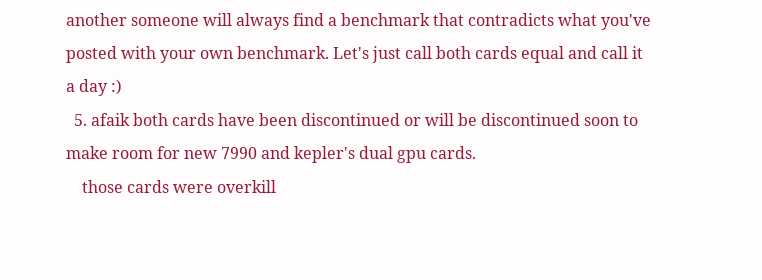another someone will always find a benchmark that contradicts what you've posted with your own benchmark. Let's just call both cards equal and call it a day :)
  5. afaik both cards have been discontinued or will be discontinued soon to make room for new 7990 and kepler's dual gpu cards.
    those cards were overkill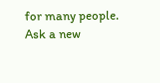for many people.
Ask a new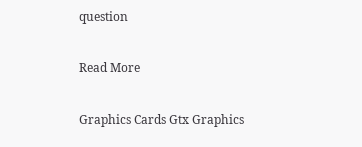question

Read More

Graphics Cards Gtx Graphics